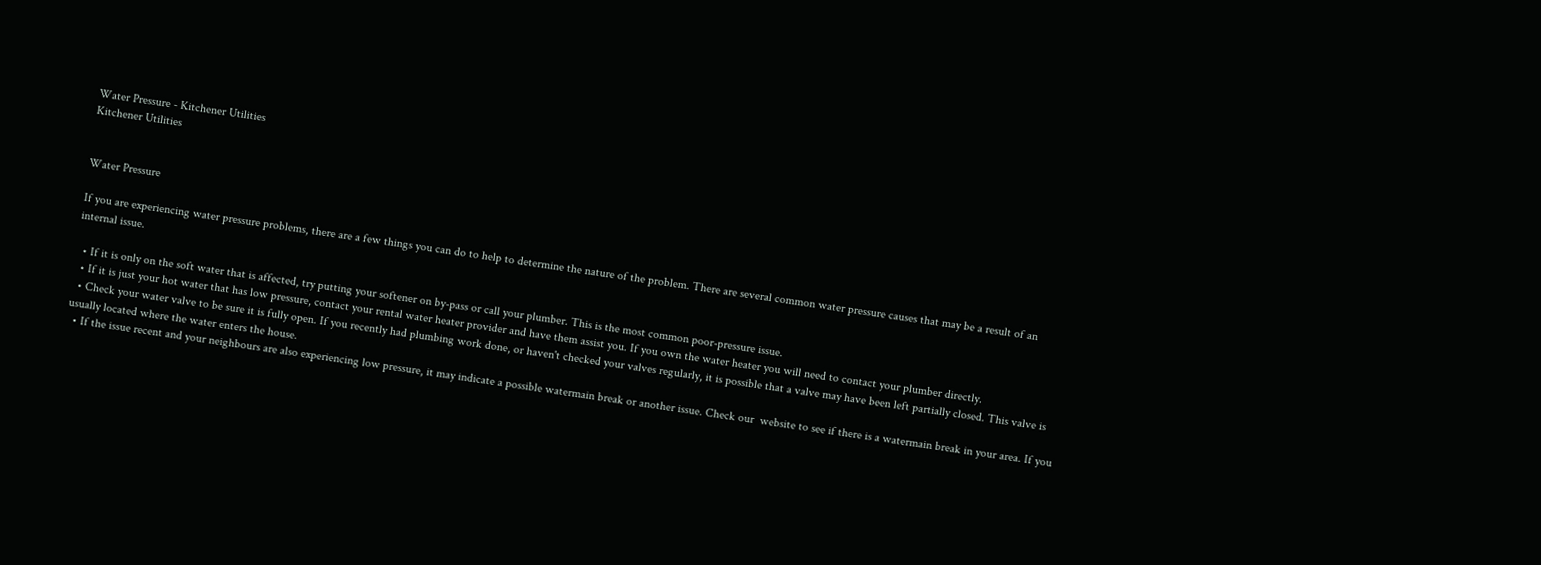Water Pressure - Kitchener Utilities
Kitchener Utilities


Water Pressure

If you are experiencing water pressure problems, there are a few things you can do to help to determine the nature of the problem. There are several common water pressure causes that may be a result of an internal issue.

  • If it is only on the soft water that is affected, try putting your softener on by-pass or call your plumber. This is the most common poor-pressure issue.
  • If it is just your hot water that has low pressure, contact your rental water heater provider and have them assist you. If you own the water heater you will need to contact your plumber directly.
  • Check your water valve to be sure it is fully open. If you recently had plumbing work done, or haven't checked your valves regularly, it is possible that a valve may have been left partially closed. This valve is usually located where the water enters the house.
  • If the issue recent and your neighbours are also experiencing low pressure, it may indicate a possible watermain break or another issue. Check our  website to see if there is a watermain break in your area. If you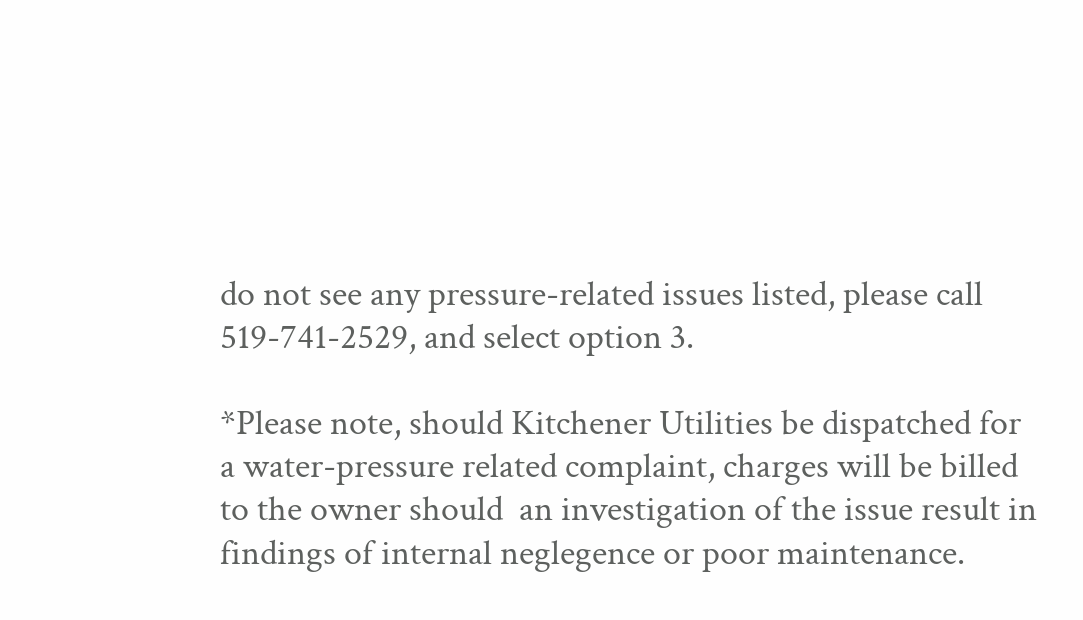do not see any pressure-related issues listed, please call 519-741-2529, and select option 3.

*Please note, should Kitchener Utilities be dispatched for a water-pressure related complaint, charges will be billed to the owner should  an investigation of the issue result in findings of internal neglegence or poor maintenance.